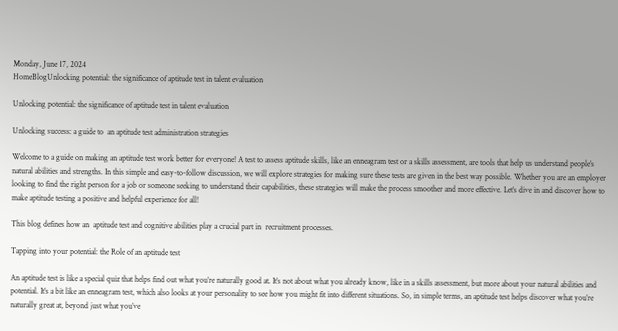Monday, June 17, 2024
HomeBlogUnlocking potential: the significance of aptitude test in talent evaluation

Unlocking potential: the significance of aptitude test in talent evaluation

Unlocking success: a guide to  an aptitude test administration strategies

Welcome to a guide on making an aptitude test work better for everyone! A test to assess aptitude skills, like an enneagram test or a skills assessment, are tools that help us understand people’s natural abilities and strengths. In this simple and easy-to-follow discussion, we will explore strategies for making sure these tests are given in the best way possible. Whether you are an employer looking to find the right person for a job or someone seeking to understand their capabilities, these strategies will make the process smoother and more effective. Let’s dive in and discover how to make aptitude testing a positive and helpful experience for all!

This blog defines how an  aptitude test and cognitive abilities play a crucial part in  recruitment processes.

Tapping into your potential: the Role of an aptitude test

An aptitude test is like a special quiz that helps find out what you’re naturally good at. It’s not about what you already know, like in a skills assessment, but more about your natural abilities and potential. It’s a bit like an enneagram test, which also looks at your personality to see how you might fit into different situations. So, in simple terms, an aptitude test helps discover what you’re naturally great at, beyond just what you’ve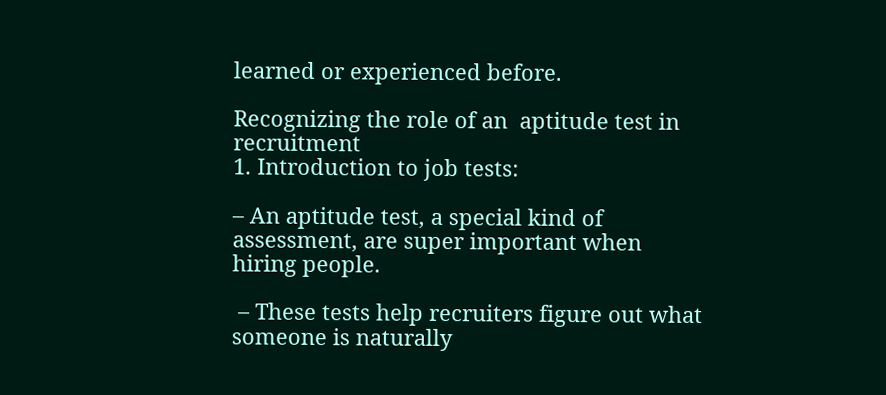learned or experienced before.

Recognizing the role of an  aptitude test in recruitment
1. Introduction to job tests:

– An aptitude test, a special kind of assessment, are super important when hiring people.

 – These tests help recruiters figure out what someone is naturally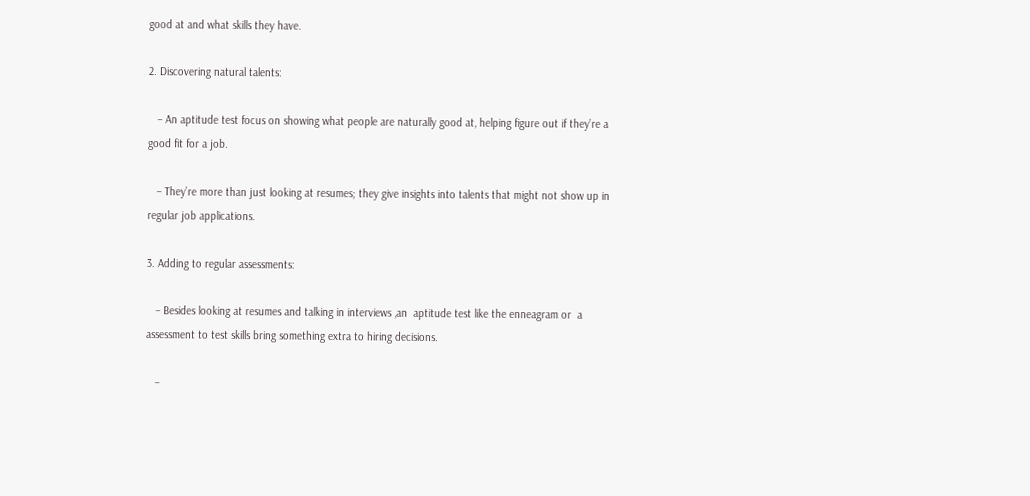good at and what skills they have.

2. Discovering natural talents:

   – An aptitude test focus on showing what people are naturally good at, helping figure out if they’re a good fit for a job.

   – They’re more than just looking at resumes; they give insights into talents that might not show up in regular job applications.

3. Adding to regular assessments:

   – Besides looking at resumes and talking in interviews ,an  aptitude test like the enneagram or  a assessment to test skills bring something extra to hiring decisions.

   –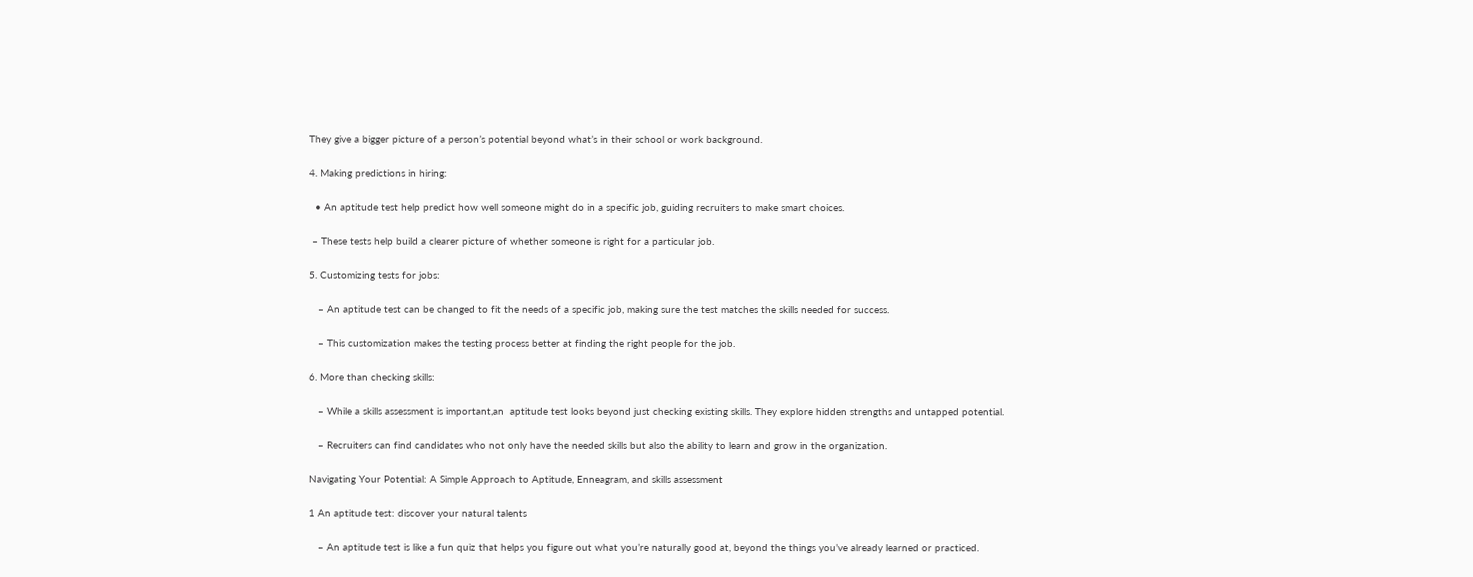They give a bigger picture of a person’s potential beyond what’s in their school or work background.

4. Making predictions in hiring:

  • An aptitude test help predict how well someone might do in a specific job, guiding recruiters to make smart choices.

 – These tests help build a clearer picture of whether someone is right for a particular job.

5. Customizing tests for jobs:

   – An aptitude test can be changed to fit the needs of a specific job, making sure the test matches the skills needed for success.

   – This customization makes the testing process better at finding the right people for the job.

6. More than checking skills:

   – While a skills assessment is important,an  aptitude test looks beyond just checking existing skills. They explore hidden strengths and untapped potential.

   – Recruiters can find candidates who not only have the needed skills but also the ability to learn and grow in the organization.

Navigating Your Potential: A Simple Approach to Aptitude, Enneagram, and skills assessment

1 An aptitude test: discover your natural talents

   – An aptitude test is like a fun quiz that helps you figure out what you’re naturally good at, beyond the things you’ve already learned or practiced.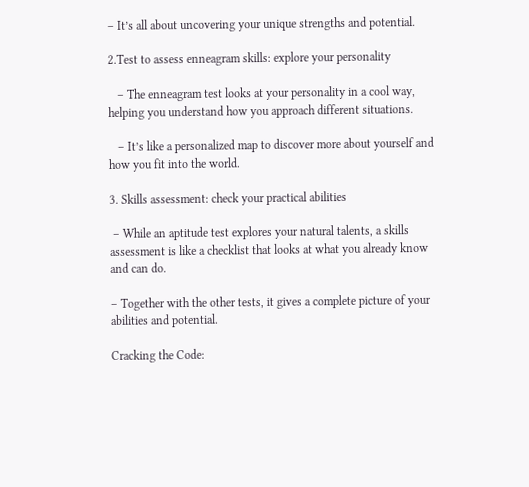– It’s all about uncovering your unique strengths and potential.

2.Test to assess enneagram skills: explore your personality

   – The enneagram test looks at your personality in a cool way, helping you understand how you approach different situations.

   – It’s like a personalized map to discover more about yourself and how you fit into the world.

3. Skills assessment: check your practical abilities

 – While an aptitude test explores your natural talents, a skills assessment is like a checklist that looks at what you already know and can do.

– Together with the other tests, it gives a complete picture of your abilities and potential.

Cracking the Code: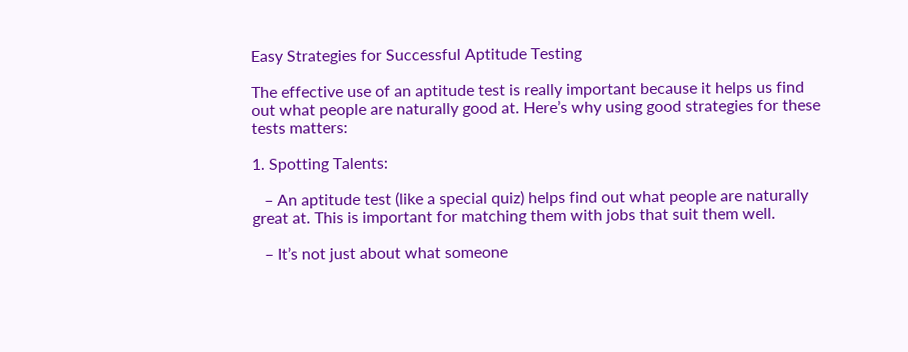Easy Strategies for Successful Aptitude Testing

The effective use of an aptitude test is really important because it helps us find out what people are naturally good at. Here’s why using good strategies for these tests matters:

1. Spotting Talents:

   – An aptitude test (like a special quiz) helps find out what people are naturally great at. This is important for matching them with jobs that suit them well.

   – It’s not just about what someone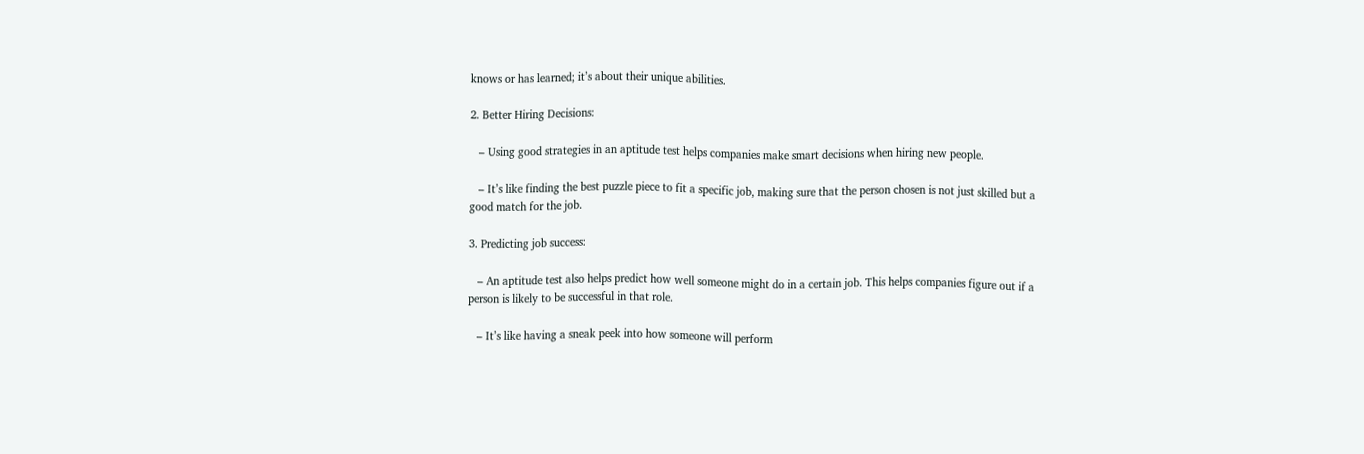knows or has learned; it’s about their unique abilities.

2. Better Hiring Decisions:

   – Using good strategies in an aptitude test helps companies make smart decisions when hiring new people.

   – It’s like finding the best puzzle piece to fit a specific job, making sure that the person chosen is not just skilled but a good match for the job.

3. Predicting job success:

   – An aptitude test also helps predict how well someone might do in a certain job. This helps companies figure out if a person is likely to be successful in that role.

   – It’s like having a sneak peek into how someone will perform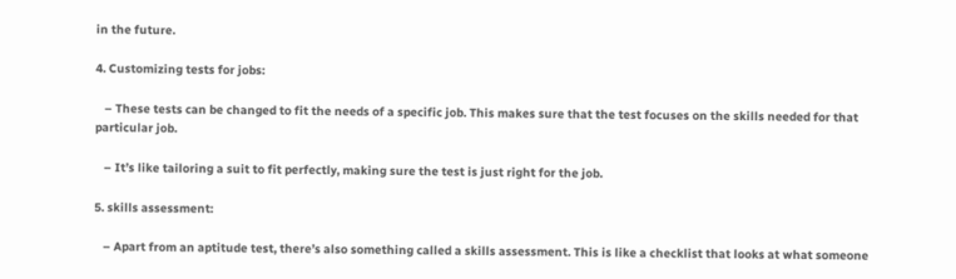in the future.

4. Customizing tests for jobs:

   – These tests can be changed to fit the needs of a specific job. This makes sure that the test focuses on the skills needed for that particular job.

   – It’s like tailoring a suit to fit perfectly, making sure the test is just right for the job.

5. skills assessment:

   – Apart from an aptitude test, there’s also something called a skills assessment. This is like a checklist that looks at what someone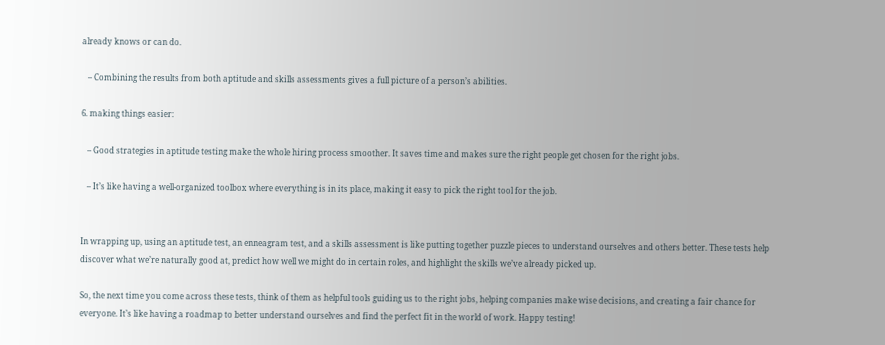already knows or can do.

   – Combining the results from both aptitude and skills assessments gives a full picture of a person’s abilities.

6. making things easier:

   – Good strategies in aptitude testing make the whole hiring process smoother. It saves time and makes sure the right people get chosen for the right jobs.

   – It’s like having a well-organized toolbox where everything is in its place, making it easy to pick the right tool for the job.


In wrapping up, using an aptitude test, an enneagram test, and a skills assessment is like putting together puzzle pieces to understand ourselves and others better. These tests help discover what we’re naturally good at, predict how well we might do in certain roles, and highlight the skills we’ve already picked up.

So, the next time you come across these tests, think of them as helpful tools guiding us to the right jobs, helping companies make wise decisions, and creating a fair chance for everyone. It’s like having a roadmap to better understand ourselves and find the perfect fit in the world of work. Happy testing!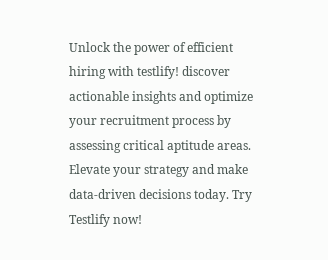Unlock the power of efficient hiring with testlify! discover actionable insights and optimize your recruitment process by assessing critical aptitude areas. Elevate your strategy and make data-driven decisions today. Try Testlify now!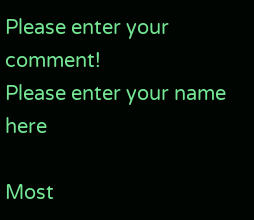Please enter your comment!
Please enter your name here

Most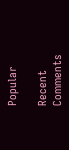Popular

Recent Comments